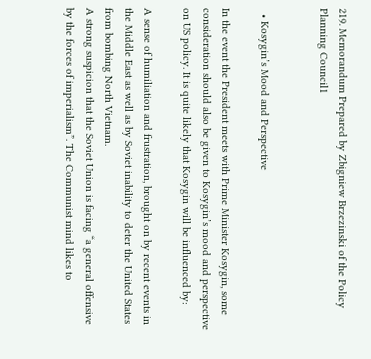219. Memorandum Prepared by Zbigniew Brzezinski of the Policy Planning Council1


  • Kosygin’s Mood and Perspective

In the event the President meets with Prime Minister Kosygin, some consideration should also be given to Kosygin’s mood and perspective on US policy. It is quite likely that Kosygin will be influenced by:

A sense of humiliation and frustration, brought on by recent events in the Middle East as well as by Soviet inability to deter the United States from bombing North Vietnam.
A strong suspicion that the Soviet Union is facing “a general offensive by the forces of imperialism”. The Communist mind likes to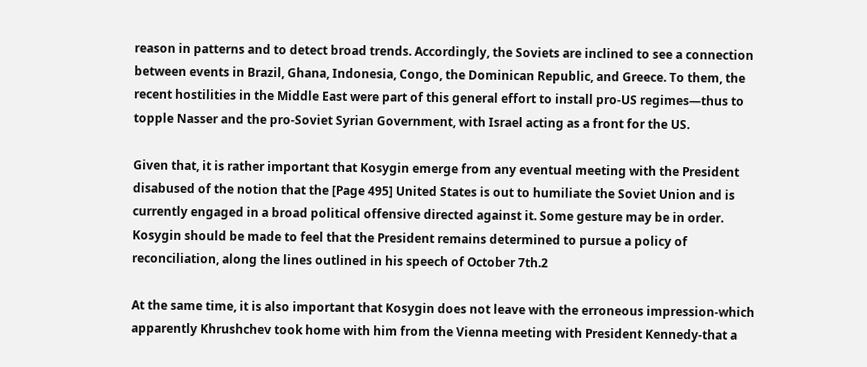reason in patterns and to detect broad trends. Accordingly, the Soviets are inclined to see a connection between events in Brazil, Ghana, Indonesia, Congo, the Dominican Republic, and Greece. To them, the recent hostilities in the Middle East were part of this general effort to install pro-US regimes—thus to topple Nasser and the pro-Soviet Syrian Government, with Israel acting as a front for the US.

Given that, it is rather important that Kosygin emerge from any eventual meeting with the President disabused of the notion that the [Page 495] United States is out to humiliate the Soviet Union and is currently engaged in a broad political offensive directed against it. Some gesture may be in order. Kosygin should be made to feel that the President remains determined to pursue a policy of reconciliation, along the lines outlined in his speech of October 7th.2

At the same time, it is also important that Kosygin does not leave with the erroneous impression-which apparently Khrushchev took home with him from the Vienna meeting with President Kennedy-that a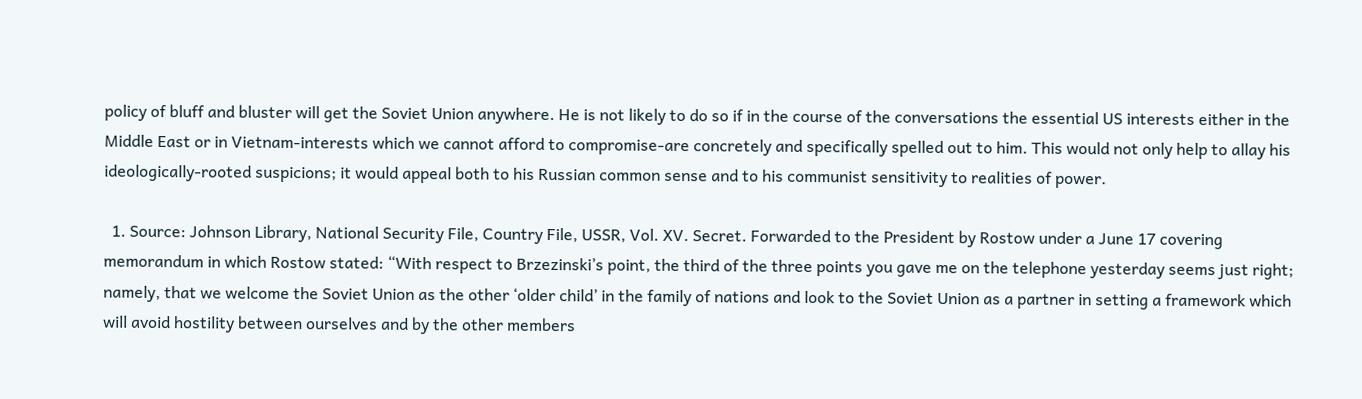policy of bluff and bluster will get the Soviet Union anywhere. He is not likely to do so if in the course of the conversations the essential US interests either in the Middle East or in Vietnam-interests which we cannot afford to compromise-are concretely and specifically spelled out to him. This would not only help to allay his ideologically-rooted suspicions; it would appeal both to his Russian common sense and to his communist sensitivity to realities of power.

  1. Source: Johnson Library, National Security File, Country File, USSR, Vol. XV. Secret. Forwarded to the President by Rostow under a June 17 covering memorandum in which Rostow stated: “With respect to Brzezinski’s point, the third of the three points you gave me on the telephone yesterday seems just right; namely, that we welcome the Soviet Union as the other ‘older child’ in the family of nations and look to the Soviet Union as a partner in setting a framework which will avoid hostility between ourselves and by the other members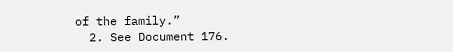of the family.”
  2. See Document 176.